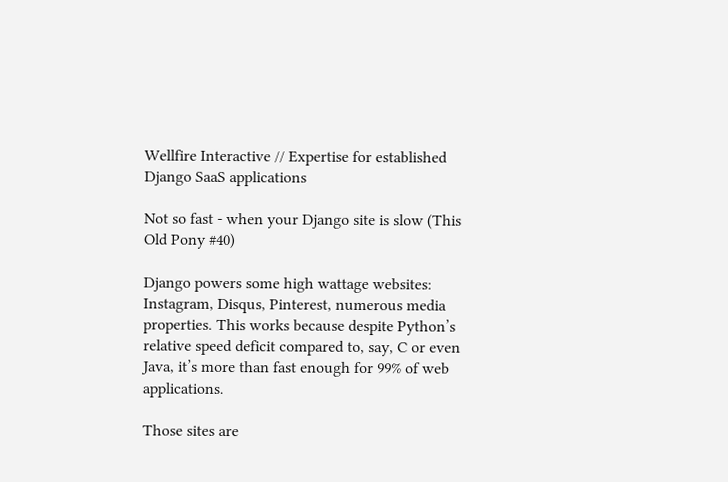Wellfire Interactive // Expertise for established Django SaaS applications

Not so fast - when your Django site is slow (This Old Pony #40)

Django powers some high wattage websites: Instagram, Disqus, Pinterest, numerous media properties. This works because despite Python’s relative speed deficit compared to, say, C or even Java, it’s more than fast enough for 99% of web applications.

Those sites are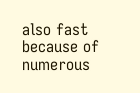also fast because of numerous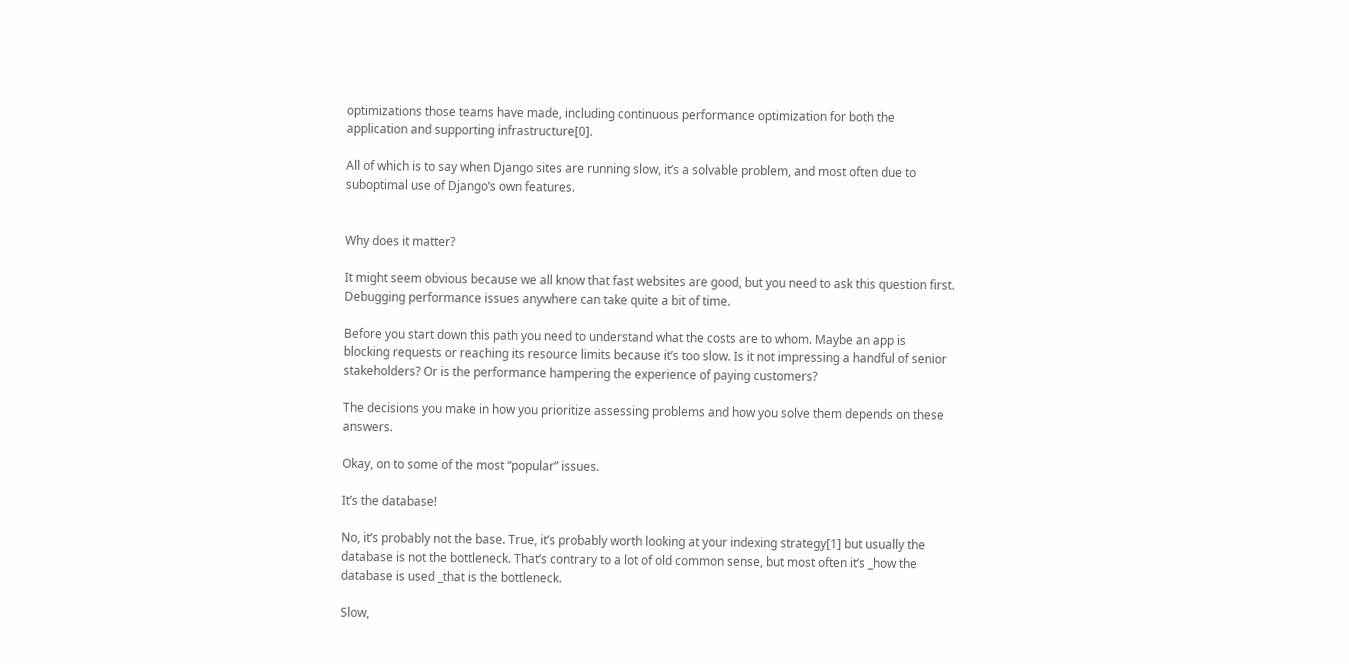optimizations those teams have made, including continuous performance optimization for both the application and supporting infrastructure[0].

All of which is to say when Django sites are running slow, it’s a solvable problem, and most often due to suboptimal use of Django’s own features.


Why does it matter?

It might seem obvious because we all know that fast websites are good, but you need to ask this question first. Debugging performance issues anywhere can take quite a bit of time.

Before you start down this path you need to understand what the costs are to whom. Maybe an app is blocking requests or reaching its resource limits because it’s too slow. Is it not impressing a handful of senior stakeholders? Or is the performance hampering the experience of paying customers?

The decisions you make in how you prioritize assessing problems and how you solve them depends on these answers.

Okay, on to some of the most “popular” issues.

It’s the database!

No, it’s probably not the base. True, it’s probably worth looking at your indexing strategy[1] but usually the database is not the bottleneck. That’s contrary to a lot of old common sense, but most often it’s _how the database is used _that is the bottleneck.

Slow,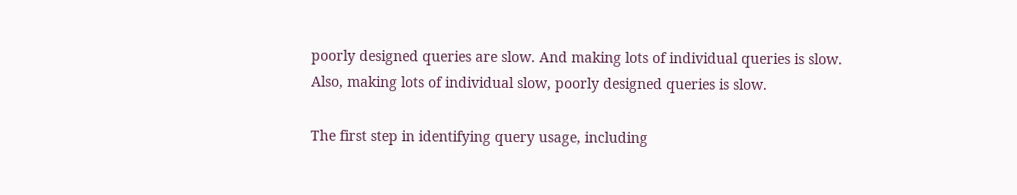poorly designed queries are slow. And making lots of individual queries is slow. Also, making lots of individual slow, poorly designed queries is slow.

The first step in identifying query usage, including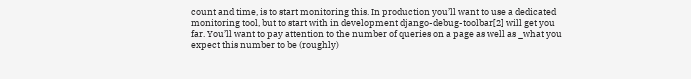count and time, is to start monitoring this. In production you’ll want to use a dedicated monitoring tool, but to start with in development django-debug-toolbar[2] will get you far. You’ll want to pay attention to the number of queries on a page as well as _what you expect this number to be (roughly)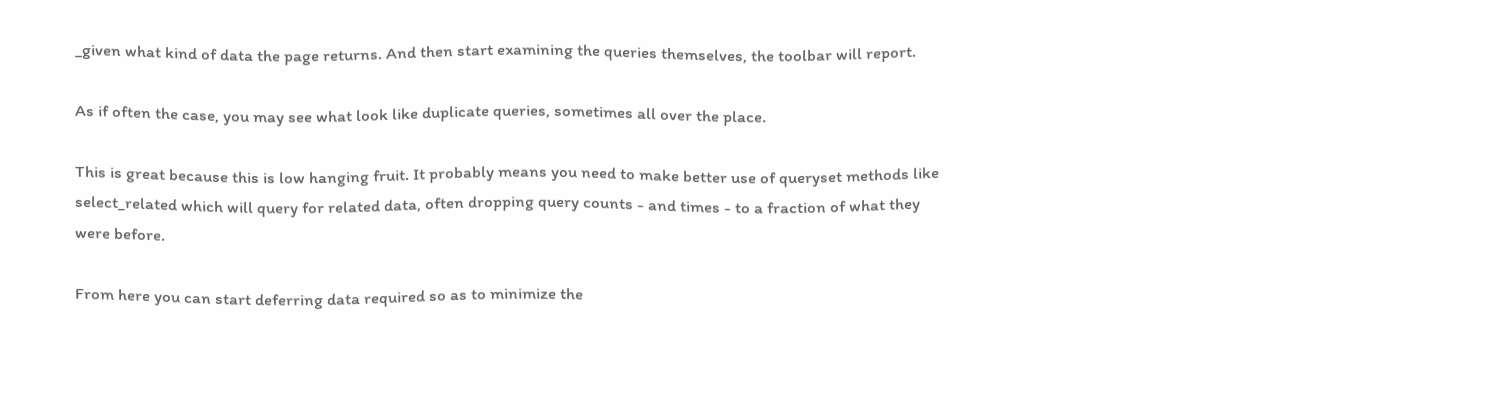_given what kind of data the page returns. And then start examining the queries themselves, the toolbar will report.

As if often the case, you may see what look like duplicate queries, sometimes all over the place.

This is great because this is low hanging fruit. It probably means you need to make better use of queryset methods like select_related which will query for related data, often dropping query counts - and times - to a fraction of what they were before.

From here you can start deferring data required so as to minimize the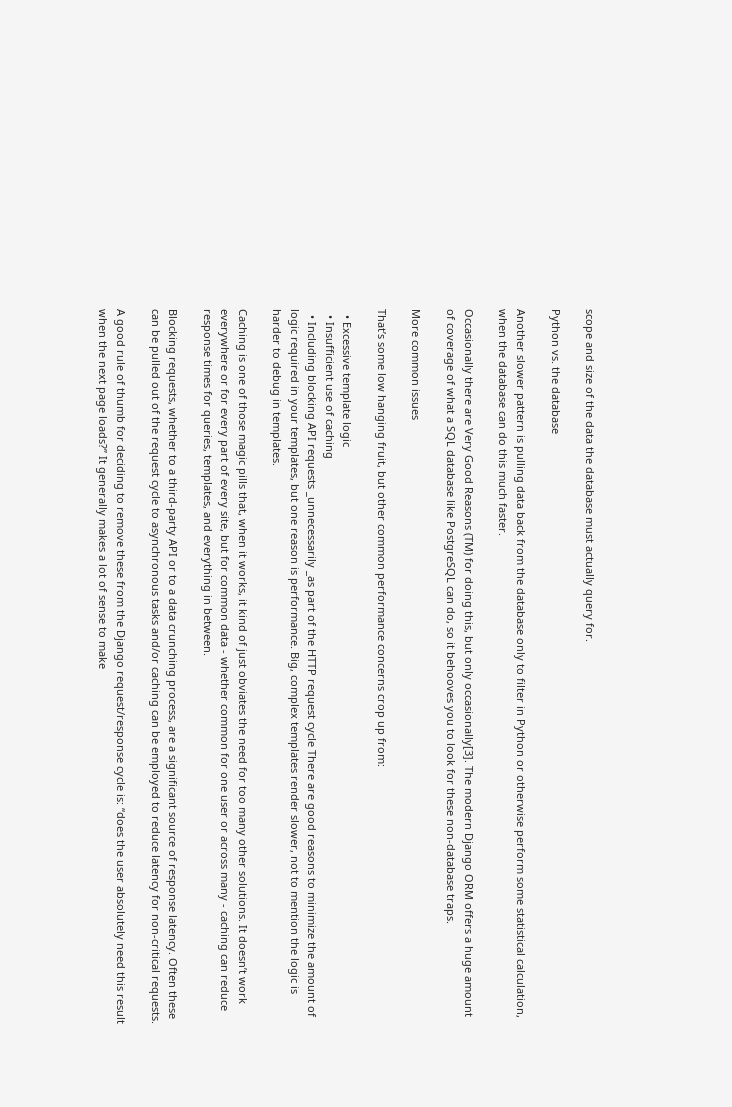scope and size of the data the database must actually query for.

Python vs. the database

Another slower pattern is pulling data back from the database only to filter in Python or otherwise perform some statistical calculation, when the database can do this much faster.

Occasionally there are Very Good Reasons (TM) for doing this, but only occasionally[3]. The modern Django ORM offers a huge amount of coverage of what a SQL database like PostgreSQL can do, so it behooves you to look for these non-database traps.

More common issues

That’s some low hanging fruit, but other common performance concerns crop up from:

  • Excessive template logic
  • Insufficient use of caching
  • Including blocking API requests _unnecessarily _as part of the HTTP request cycle There are good reasons to minimize the amount of logic required in your templates, but one reason is performance. Big, complex templates render slower, not to mention the logic is harder to debug in templates.

Caching is one of those magic pills that, when it works, it kind of just obviates the need for too many other solutions. It doesn’t work everywhere or for every part of every site, but for common data - whether common for one user or across many - caching can reduce response times for queries, templates, and everything in between.

Blocking requests, whether to a third-party API or to a data crunching process, are a significant source of response latency. Often these can be pulled out of the request cycle to asynchronous tasks and/or caching can be employed to reduce latency for non-critical requests.

A good rule of thumb for deciding to remove these from the Django request/response cycle is: “does the user absolutely need this result when the next page loads?” It generally makes a lot of sense to make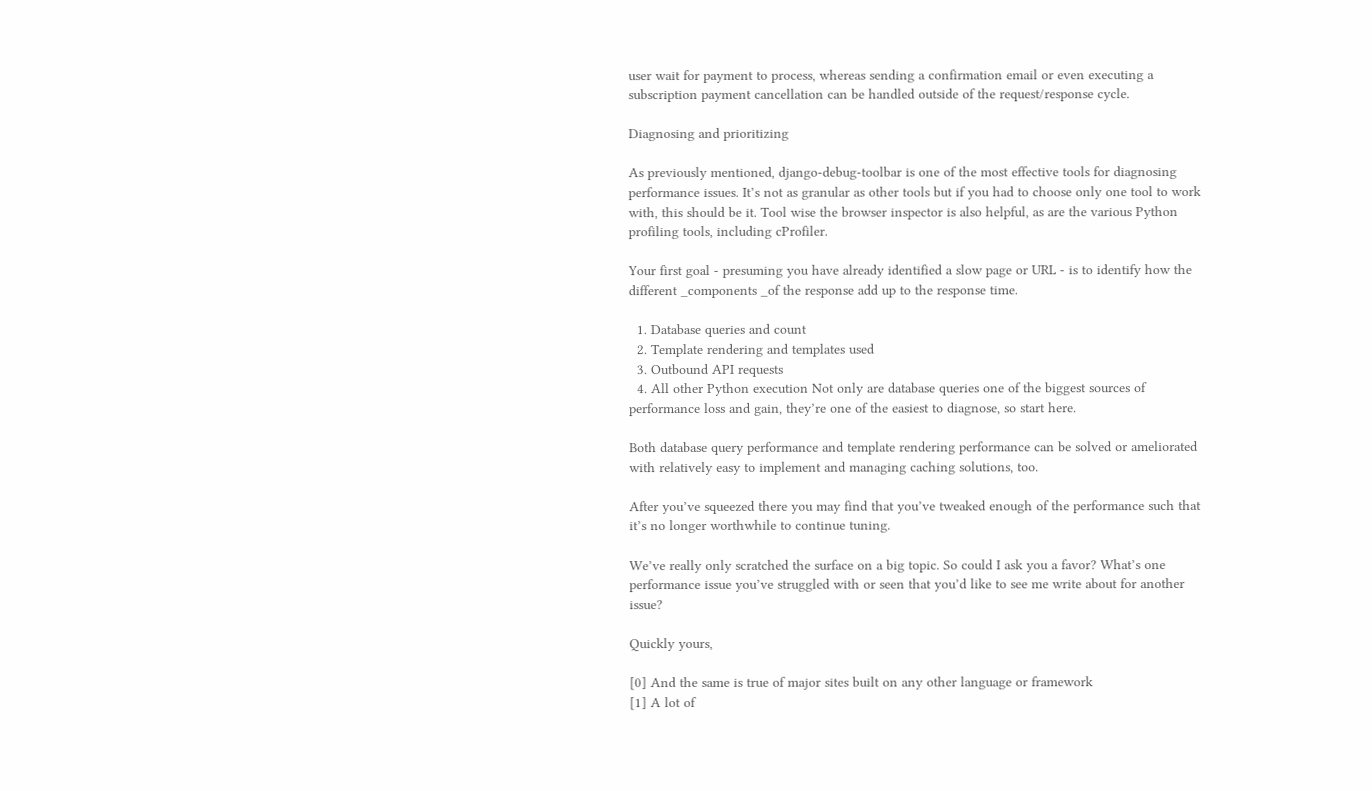user wait for payment to process, whereas sending a confirmation email or even executing a subscription payment cancellation can be handled outside of the request/response cycle.

Diagnosing and prioritizing

As previously mentioned, django-debug-toolbar is one of the most effective tools for diagnosing performance issues. It’s not as granular as other tools but if you had to choose only one tool to work with, this should be it. Tool wise the browser inspector is also helpful, as are the various Python profiling tools, including cProfiler.

Your first goal - presuming you have already identified a slow page or URL - is to identify how the different _components _of the response add up to the response time.

  1. Database queries and count
  2. Template rendering and templates used
  3. Outbound API requests
  4. All other Python execution Not only are database queries one of the biggest sources of performance loss and gain, they’re one of the easiest to diagnose, so start here.

Both database query performance and template rendering performance can be solved or ameliorated with relatively easy to implement and managing caching solutions, too.

After you’ve squeezed there you may find that you’ve tweaked enough of the performance such that it’s no longer worthwhile to continue tuning.

We’ve really only scratched the surface on a big topic. So could I ask you a favor? What’s one performance issue you’ve struggled with or seen that you’d like to see me write about for another issue?

Quickly yours,

[0] And the same is true of major sites built on any other language or framework
[1] A lot of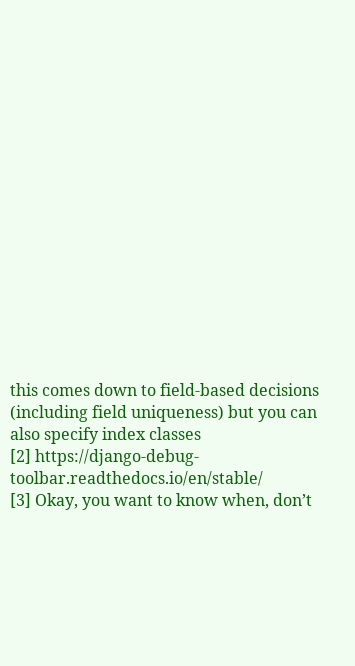this comes down to field-based decisions (including field uniqueness) but you can also specify index classes
[2] https://django-debug-toolbar.readthedocs.io/en/stable/
[3] Okay, you want to know when, don’t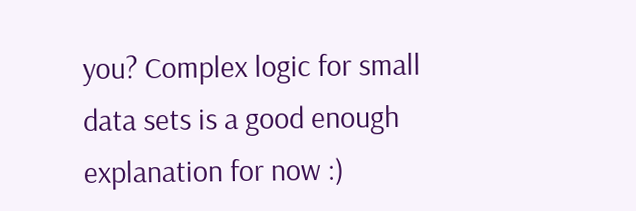you? Complex logic for small data sets is a good enough explanation for now :)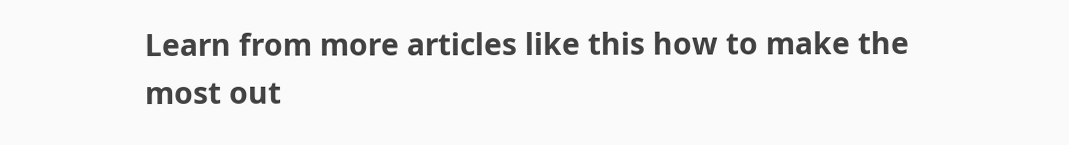Learn from more articles like this how to make the most out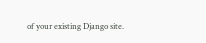of your existing Django site.